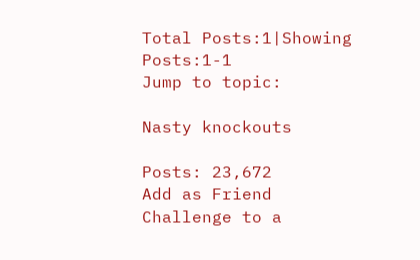Total Posts:1|Showing Posts:1-1
Jump to topic:

Nasty knockouts

Posts: 23,672
Add as Friend
Challenge to a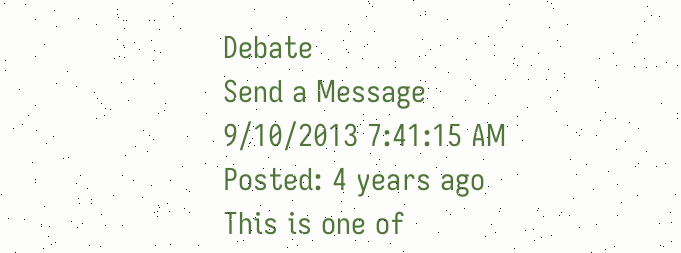Debate
Send a Message
9/10/2013 7:41:15 AM
Posted: 4 years ago
This is one of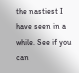the nastiest I have seen in a while. See if you can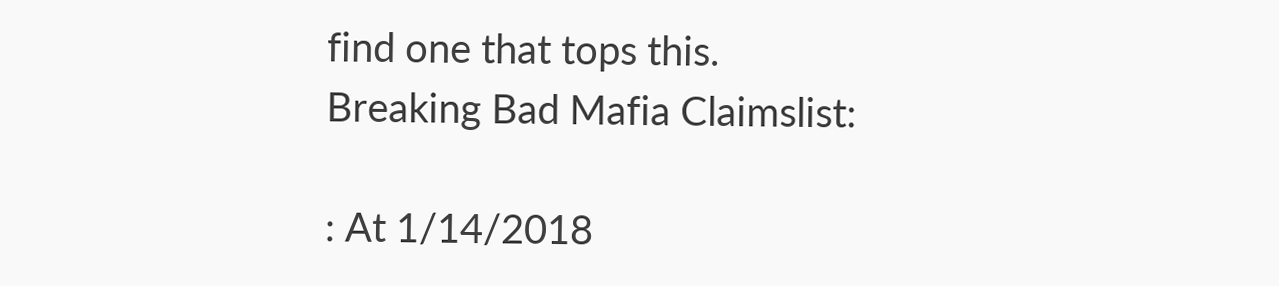find one that tops this.
Breaking Bad Mafia Claimslist:

: At 1/14/2018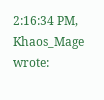2:16:34 PM, Khaos_Mage wrote: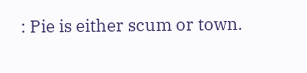: Pie is either scum or town.